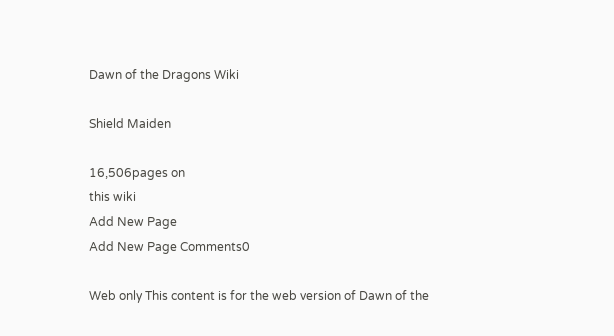Dawn of the Dragons Wiki

Shield Maiden

16,506pages on
this wiki
Add New Page
Add New Page Comments0

Web only This content is for the web version of Dawn of the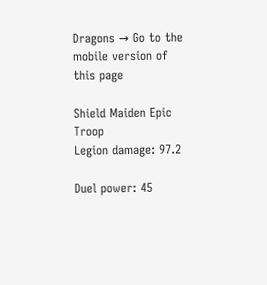Dragons → Go to the mobile version of this page

Shield Maiden Epic Troop
Legion damage: 97.2

Duel power: 45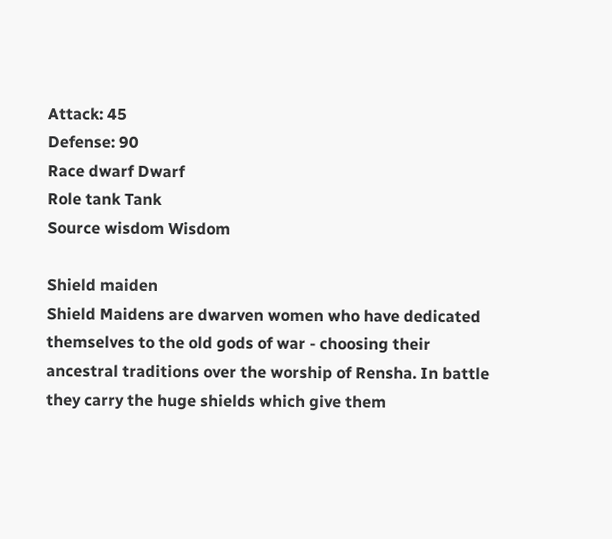Attack: 45
Defense: 90
Race dwarf Dwarf
Role tank Tank
Source wisdom Wisdom

Shield maiden
Shield Maidens are dwarven women who have dedicated themselves to the old gods of war - choosing their ancestral traditions over the worship of Rensha. In battle they carry the huge shields which give them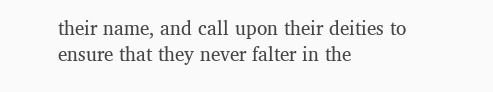their name, and call upon their deities to ensure that they never falter in the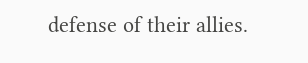defense of their allies.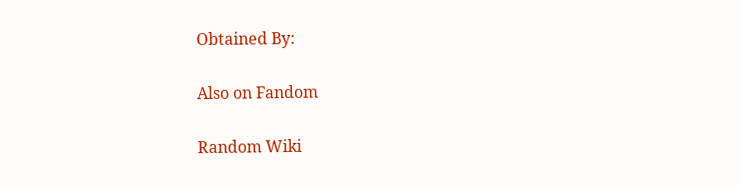Obtained By:

Also on Fandom

Random Wiki